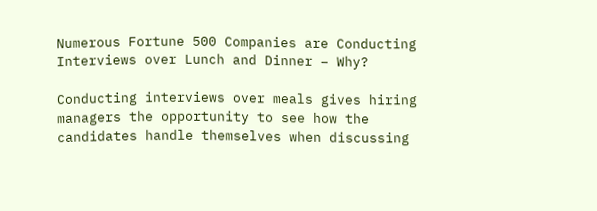Numerous Fortune 500 Companies are Conducting Interviews over Lunch and Dinner – Why?

Conducting interviews over meals gives hiring managers the opportunity to see how the candidates handle themselves when discussing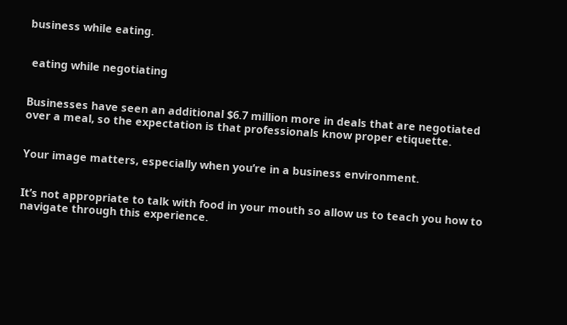business while eating.


 eating while negotiating


Businesses have seen an additional $6.7 million more in deals that are negotiated over a meal, so the expectation is that professionals know proper etiquette.


Your image matters, especially when you’re in a business environment.


It’s not appropriate to talk with food in your mouth so allow us to teach you how to navigate through this experience.